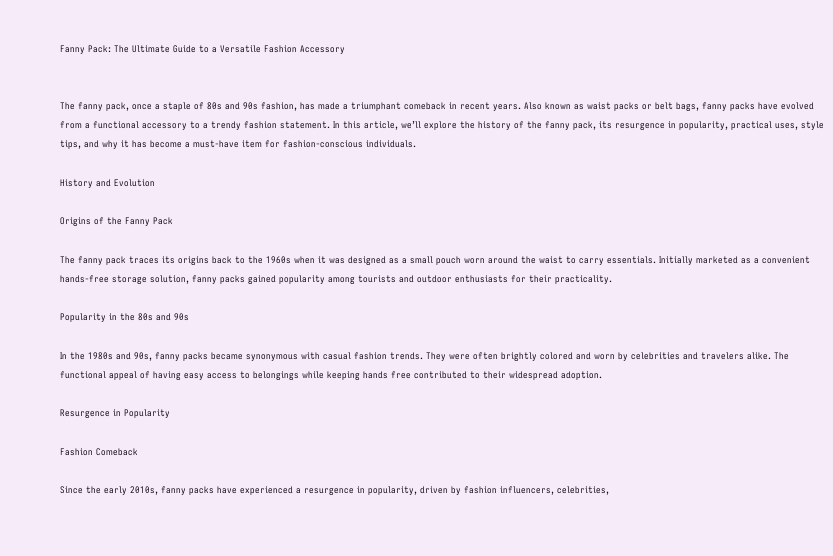Fanny Pack: The Ultimate Guide to a Versatile Fashion Accessory


The fanny pack, once a staple of 80s and 90s fashion, has made a triumphant comeback in recent years. Also known as waist packs or belt bags, fanny packs have evolved from a functional accessory to a trendy fashion statement. In this article, we’ll explore the history of the fanny pack, its resurgence in popularity, practical uses, style tips, and why it has become a must-have item for fashion-conscious individuals.

History and Evolution

Origins of the Fanny Pack

The fanny pack traces its origins back to the 1960s when it was designed as a small pouch worn around the waist to carry essentials. Initially marketed as a convenient hands-free storage solution, fanny packs gained popularity among tourists and outdoor enthusiasts for their practicality.

Popularity in the 80s and 90s

In the 1980s and 90s, fanny packs became synonymous with casual fashion trends. They were often brightly colored and worn by celebrities and travelers alike. The functional appeal of having easy access to belongings while keeping hands free contributed to their widespread adoption.

Resurgence in Popularity

Fashion Comeback

Since the early 2010s, fanny packs have experienced a resurgence in popularity, driven by fashion influencers, celebrities,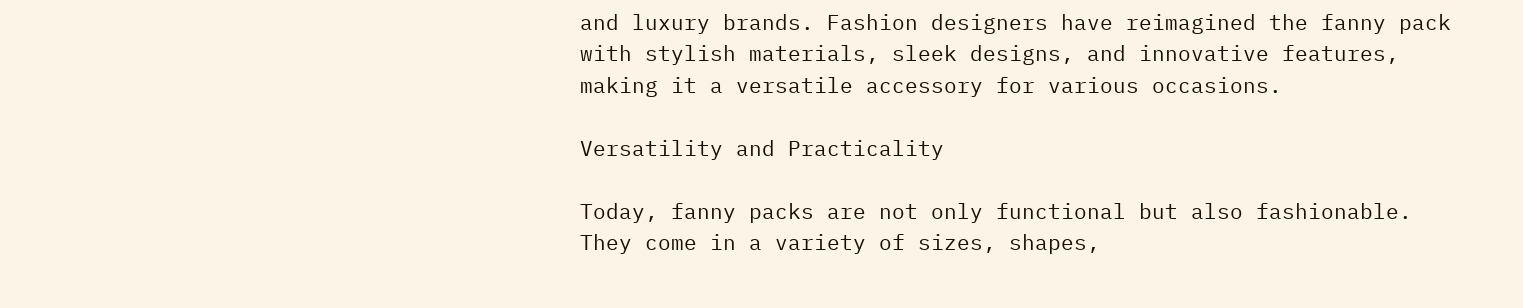and luxury brands. Fashion designers have reimagined the fanny pack with stylish materials, sleek designs, and innovative features, making it a versatile accessory for various occasions.

Versatility and Practicality

Today, fanny packs are not only functional but also fashionable. They come in a variety of sizes, shapes,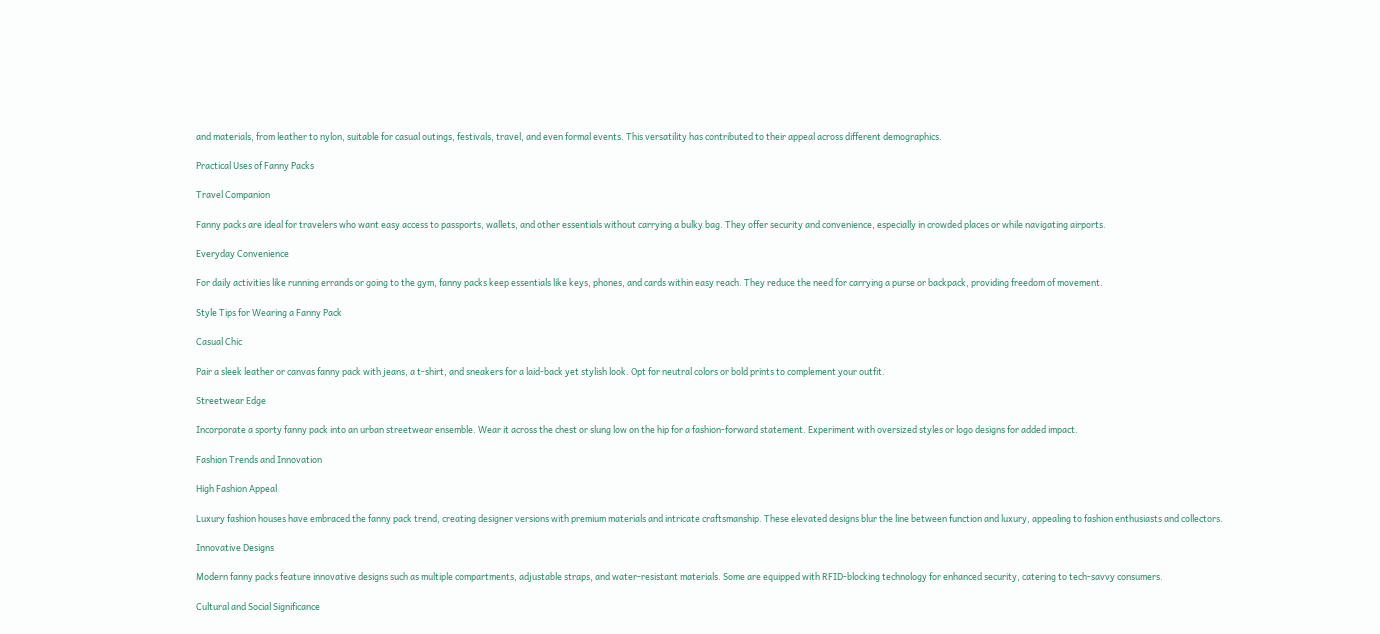and materials, from leather to nylon, suitable for casual outings, festivals, travel, and even formal events. This versatility has contributed to their appeal across different demographics.

Practical Uses of Fanny Packs

Travel Companion

Fanny packs are ideal for travelers who want easy access to passports, wallets, and other essentials without carrying a bulky bag. They offer security and convenience, especially in crowded places or while navigating airports.

Everyday Convenience

For daily activities like running errands or going to the gym, fanny packs keep essentials like keys, phones, and cards within easy reach. They reduce the need for carrying a purse or backpack, providing freedom of movement.

Style Tips for Wearing a Fanny Pack

Casual Chic

Pair a sleek leather or canvas fanny pack with jeans, a t-shirt, and sneakers for a laid-back yet stylish look. Opt for neutral colors or bold prints to complement your outfit.

Streetwear Edge

Incorporate a sporty fanny pack into an urban streetwear ensemble. Wear it across the chest or slung low on the hip for a fashion-forward statement. Experiment with oversized styles or logo designs for added impact.

Fashion Trends and Innovation

High Fashion Appeal

Luxury fashion houses have embraced the fanny pack trend, creating designer versions with premium materials and intricate craftsmanship. These elevated designs blur the line between function and luxury, appealing to fashion enthusiasts and collectors.

Innovative Designs

Modern fanny packs feature innovative designs such as multiple compartments, adjustable straps, and water-resistant materials. Some are equipped with RFID-blocking technology for enhanced security, catering to tech-savvy consumers.

Cultural and Social Significance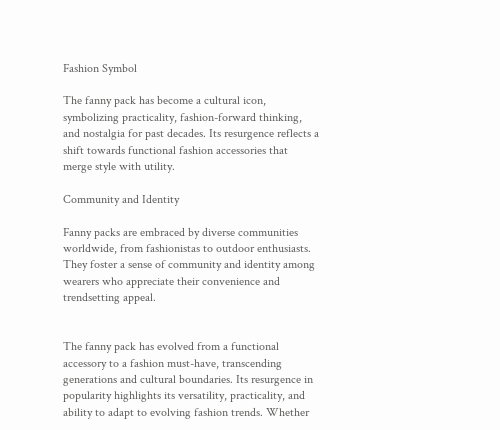Fashion Symbol

The fanny pack has become a cultural icon, symbolizing practicality, fashion-forward thinking, and nostalgia for past decades. Its resurgence reflects a shift towards functional fashion accessories that merge style with utility.

Community and Identity

Fanny packs are embraced by diverse communities worldwide, from fashionistas to outdoor enthusiasts. They foster a sense of community and identity among wearers who appreciate their convenience and trendsetting appeal.


The fanny pack has evolved from a functional accessory to a fashion must-have, transcending generations and cultural boundaries. Its resurgence in popularity highlights its versatility, practicality, and ability to adapt to evolving fashion trends. Whether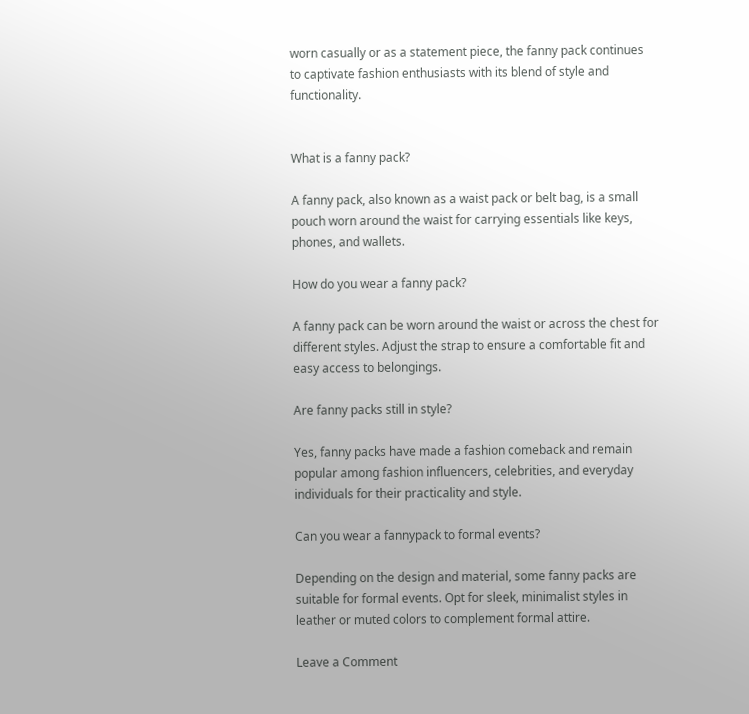worn casually or as a statement piece, the fanny pack continues to captivate fashion enthusiasts with its blend of style and functionality.


What is a fanny pack?

A fanny pack, also known as a waist pack or belt bag, is a small pouch worn around the waist for carrying essentials like keys, phones, and wallets.

How do you wear a fanny pack?

A fanny pack can be worn around the waist or across the chest for different styles. Adjust the strap to ensure a comfortable fit and easy access to belongings.

Are fanny packs still in style?

Yes, fanny packs have made a fashion comeback and remain popular among fashion influencers, celebrities, and everyday individuals for their practicality and style.

Can you wear a fannypack to formal events?

Depending on the design and material, some fanny packs are suitable for formal events. Opt for sleek, minimalist styles in leather or muted colors to complement formal attire.

Leave a Comment